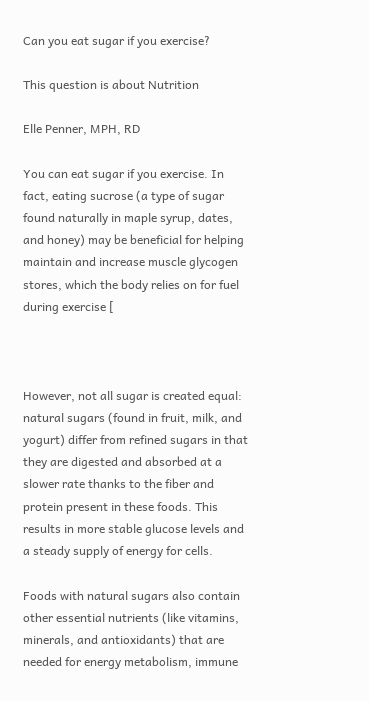Can you eat sugar if you exercise?

This question is about Nutrition

Elle Penner, MPH, RD

You can eat sugar if you exercise. In fact, eating sucrose (a type of sugar found naturally in maple syrup, dates, and honey) may be beneficial for helping maintain and increase muscle glycogen stores, which the body relies on for fuel during exercise [



However, not all sugar is created equal: natural sugars (found in fruit, milk, and yogurt) differ from refined sugars in that they are digested and absorbed at a slower rate thanks to the fiber and protein present in these foods. This results in more stable glucose levels and a steady supply of energy for cells.

Foods with natural sugars also contain other essential nutrients (like vitamins, minerals, and antioxidants) that are needed for energy metabolism, immune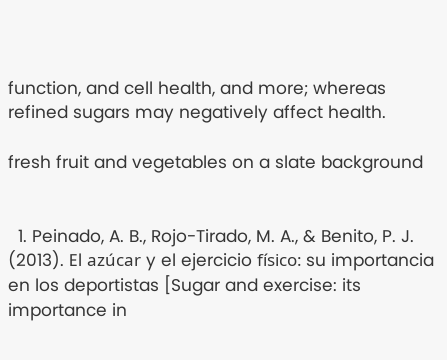function, and cell health, and more; whereas refined sugars may negatively affect health.

fresh fruit and vegetables on a slate background


  1. Peinado, A. B., Rojo-Tirado, M. A., & Benito, P. J. (2013). El azúcar y el ejercicio físico: su importancia en los deportistas [Sugar and exercise: its importance in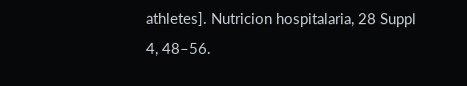athletes]. Nutricion hospitalaria, 28 Suppl 4, 48–56.